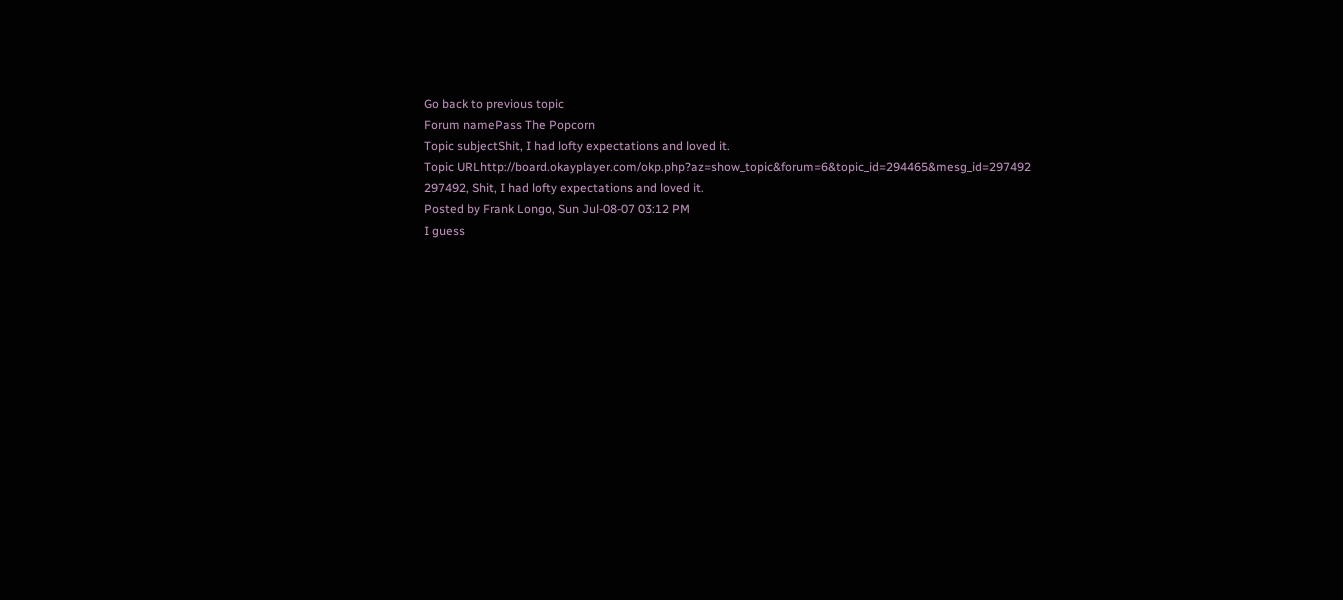Go back to previous topic
Forum namePass The Popcorn
Topic subjectShit, I had lofty expectations and loved it.
Topic URLhttp://board.okayplayer.com/okp.php?az=show_topic&forum=6&topic_id=294465&mesg_id=297492
297492, Shit, I had lofty expectations and loved it.
Posted by Frank Longo, Sun Jul-08-07 03:12 PM
I guess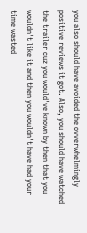you also should have avoided the ovverwhelmingly positive reviews it got. Also, you should have watched the trailer cuz you would've known by then that you wouldn't like it and then you wouldn't have had your time wasted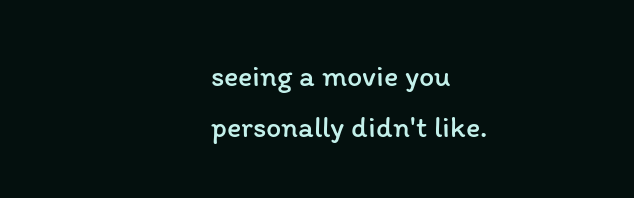seeing a movie you personally didn't like.